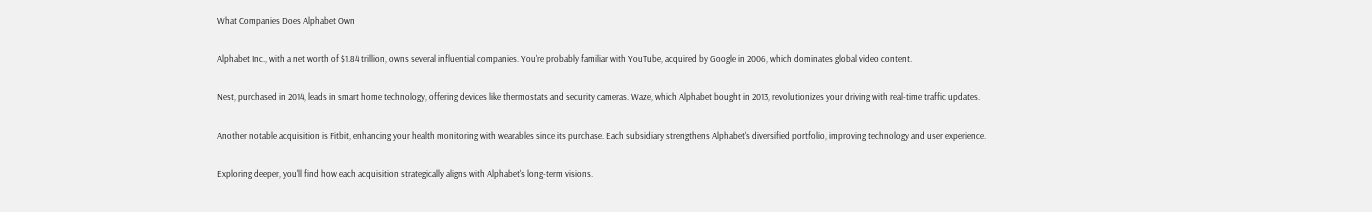What Companies Does Alphabet Own

Alphabet Inc., with a net worth of $1.84 trillion, owns several influential companies. You're probably familiar with YouTube, acquired by Google in 2006, which dominates global video content.

Nest, purchased in 2014, leads in smart home technology, offering devices like thermostats and security cameras. Waze, which Alphabet bought in 2013, revolutionizes your driving with real-time traffic updates.

Another notable acquisition is Fitbit, enhancing your health monitoring with wearables since its purchase. Each subsidiary strengthens Alphabet's diversified portfolio, improving technology and user experience.

Exploring deeper, you'll find how each acquisition strategically aligns with Alphabet's long-term visions.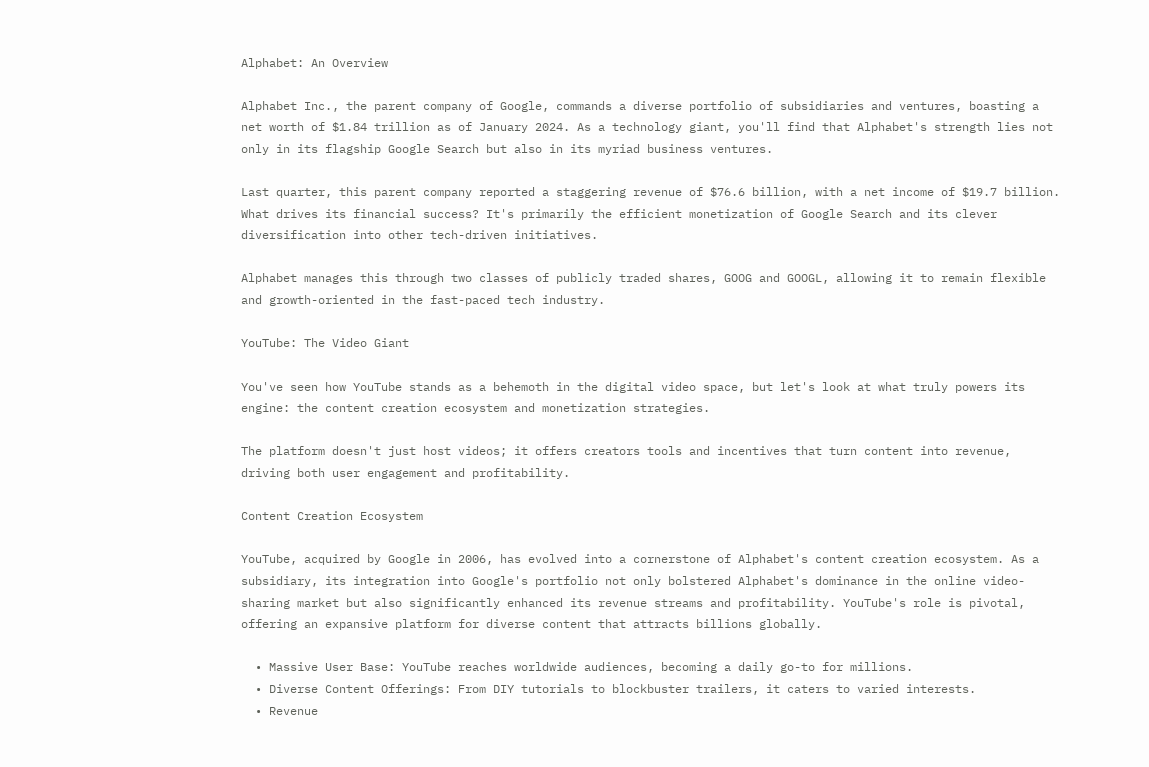Alphabet: An Overview

Alphabet Inc., the parent company of Google, commands a diverse portfolio of subsidiaries and ventures, boasting a net worth of $1.84 trillion as of January 2024. As a technology giant, you'll find that Alphabet's strength lies not only in its flagship Google Search but also in its myriad business ventures.

Last quarter, this parent company reported a staggering revenue of $76.6 billion, with a net income of $19.7 billion. What drives its financial success? It's primarily the efficient monetization of Google Search and its clever diversification into other tech-driven initiatives.

Alphabet manages this through two classes of publicly traded shares, GOOG and GOOGL, allowing it to remain flexible and growth-oriented in the fast-paced tech industry.

YouTube: The Video Giant

You've seen how YouTube stands as a behemoth in the digital video space, but let's look at what truly powers its engine: the content creation ecosystem and monetization strategies.

The platform doesn't just host videos; it offers creators tools and incentives that turn content into revenue, driving both user engagement and profitability.

Content Creation Ecosystem

YouTube, acquired by Google in 2006, has evolved into a cornerstone of Alphabet's content creation ecosystem. As a subsidiary, its integration into Google's portfolio not only bolstered Alphabet's dominance in the online video-sharing market but also significantly enhanced its revenue streams and profitability. YouTube's role is pivotal, offering an expansive platform for diverse content that attracts billions globally.

  • Massive User Base: YouTube reaches worldwide audiences, becoming a daily go-to for millions.
  • Diverse Content Offerings: From DIY tutorials to blockbuster trailers, it caters to varied interests.
  • Revenue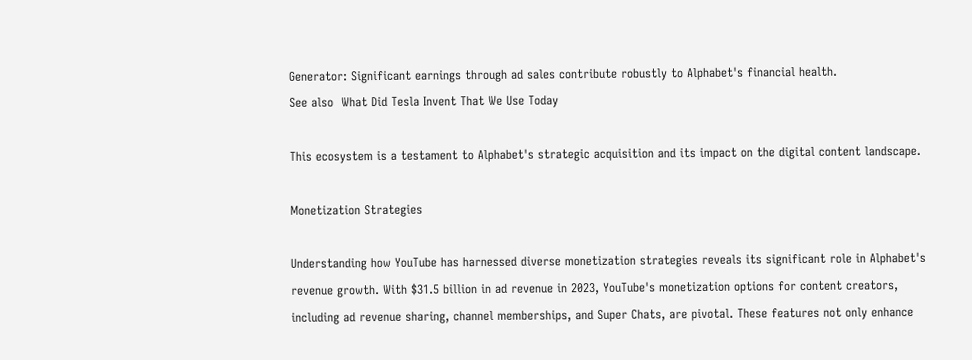Generator: Significant earnings through ad sales contribute robustly to Alphabet's financial health.
See also  What Did Tesla Invent That We Use Today

This ecosystem is a testament to Alphabet's strategic acquisition and its impact on the digital content landscape.

Monetization Strategies

Understanding how YouTube has harnessed diverse monetization strategies reveals its significant role in Alphabet's revenue growth. With $31.5 billion in ad revenue in 2023, YouTube's monetization options for content creators, including ad revenue sharing, channel memberships, and Super Chats, are pivotal. These features not only enhance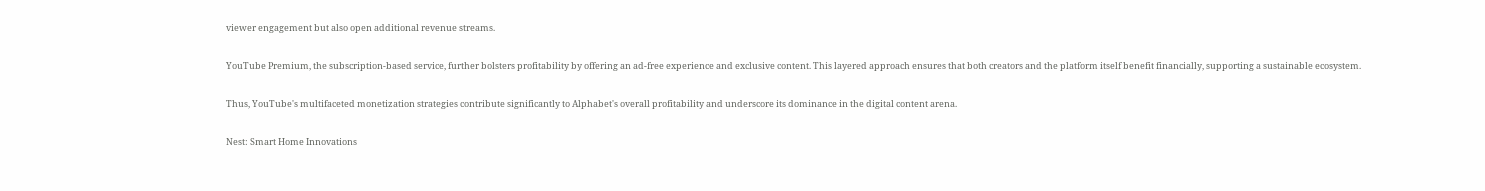viewer engagement but also open additional revenue streams.

YouTube Premium, the subscription-based service, further bolsters profitability by offering an ad-free experience and exclusive content. This layered approach ensures that both creators and the platform itself benefit financially, supporting a sustainable ecosystem.

Thus, YouTube's multifaceted monetization strategies contribute significantly to Alphabet's overall profitability and underscore its dominance in the digital content arena.

Nest: Smart Home Innovations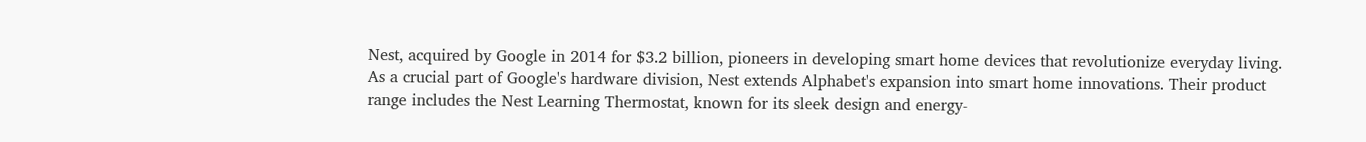Nest, acquired by Google in 2014 for $3.2 billion, pioneers in developing smart home devices that revolutionize everyday living. As a crucial part of Google's hardware division, Nest extends Alphabet's expansion into smart home innovations. Their product range includes the Nest Learning Thermostat, known for its sleek design and energy-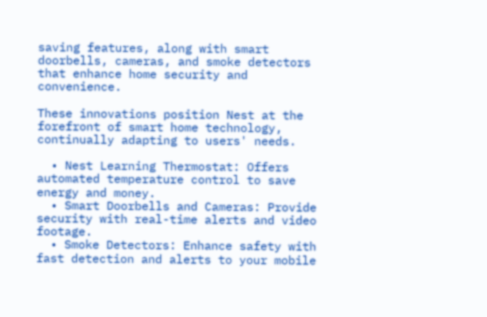saving features, along with smart doorbells, cameras, and smoke detectors that enhance home security and convenience.

These innovations position Nest at the forefront of smart home technology, continually adapting to users' needs.

  • Nest Learning Thermostat: Offers automated temperature control to save energy and money.
  • Smart Doorbells and Cameras: Provide security with real-time alerts and video footage.
  • Smoke Detectors: Enhance safety with fast detection and alerts to your mobile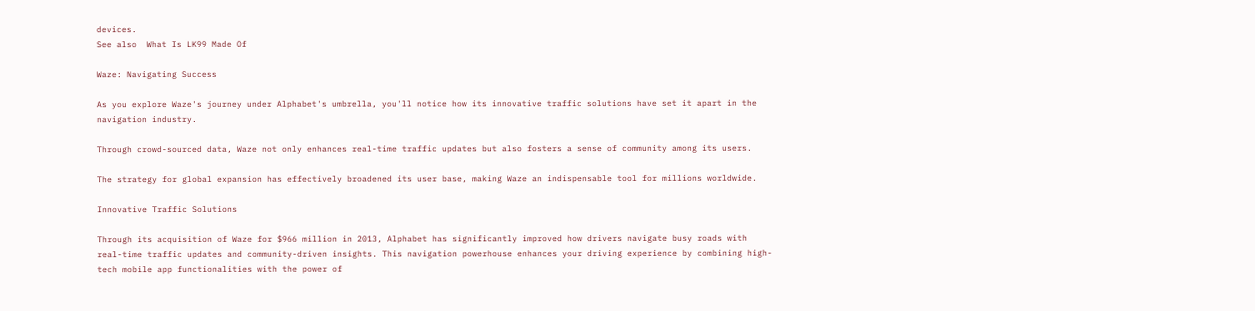devices.
See also  What Is LK99 Made Of

Waze: Navigating Success

As you explore Waze's journey under Alphabet's umbrella, you'll notice how its innovative traffic solutions have set it apart in the navigation industry.

Through crowd-sourced data, Waze not only enhances real-time traffic updates but also fosters a sense of community among its users.

The strategy for global expansion has effectively broadened its user base, making Waze an indispensable tool for millions worldwide.

Innovative Traffic Solutions

Through its acquisition of Waze for $966 million in 2013, Alphabet has significantly improved how drivers navigate busy roads with real-time traffic updates and community-driven insights. This navigation powerhouse enhances your driving experience by combining high-tech mobile app functionalities with the power of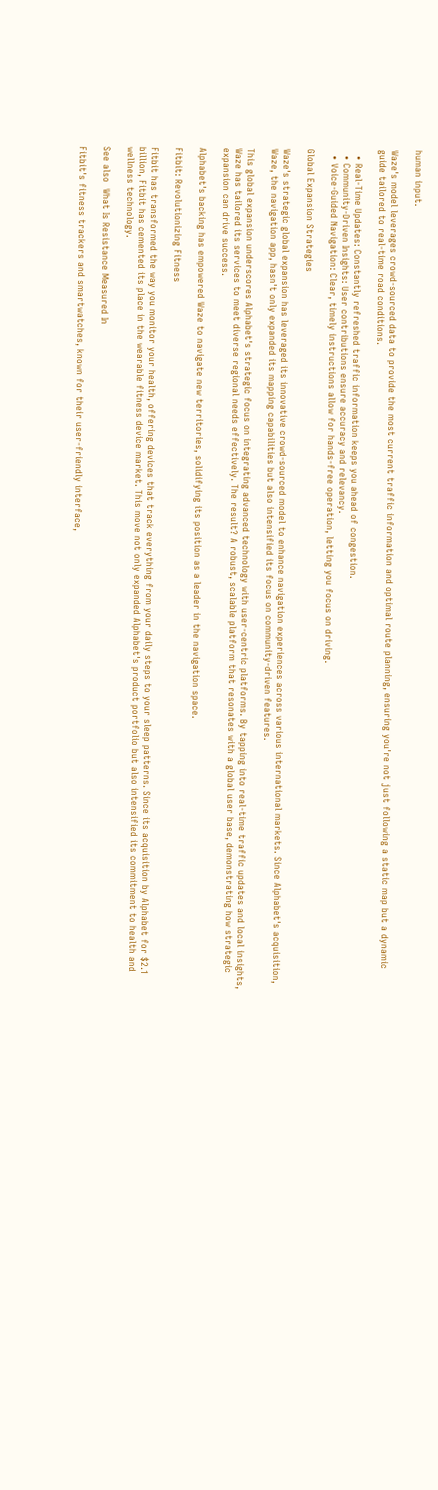human input.

Waze's model leverages crowd-sourced data to provide the most current traffic information and optimal route planning, ensuring you're not just following a static map but a dynamic guide tailored to real-time road conditions.

  • Real-Time Updates: Constantly refreshed traffic information keeps you ahead of congestion.
  • Community-Driven Insights: User contributions ensure accuracy and relevancy.
  • Voice-Guided Navigation: Clear, timely instructions allow for hands-free operation, letting you focus on driving.

Global Expansion Strategies

Waze's strategic global expansion has leveraged its innovative crowd-sourced model to enhance navigation experiences across various international markets. Since Alphabet's acquisition, Waze, the navigation app, hasn't only expanded its mapping capabilities but also intensified its focus on community-driven features.

This global expansion underscores Alphabet's strategic focus on integrating advanced technology with user-centric platforms. By tapping into real-time traffic updates and local insights, Waze has tailored its services to meet diverse regional needs effectively. The result? A robust, scalable platform that resonates with a global user base, demonstrating how strategic expansion can drive success.

Alphabet's backing has empowered Waze to navigate new territories, solidifying its position as a leader in the navigation space.

Fitbit: Revolutionizing Fitness

Fitbit has transformed the way you monitor your health, offering devices that track everything from your daily steps to your sleep patterns. Since its acquisition by Alphabet for $2.1 billion, Fitbit has cemented its place in the wearable fitness device market. This move not only expanded Alphabet's product portfolio but also intensified its commitment to health and wellness technology.

See also  What Is Resistance Measured In

Fitbit's fitness trackers and smartwatches, known for their user-friendly interface,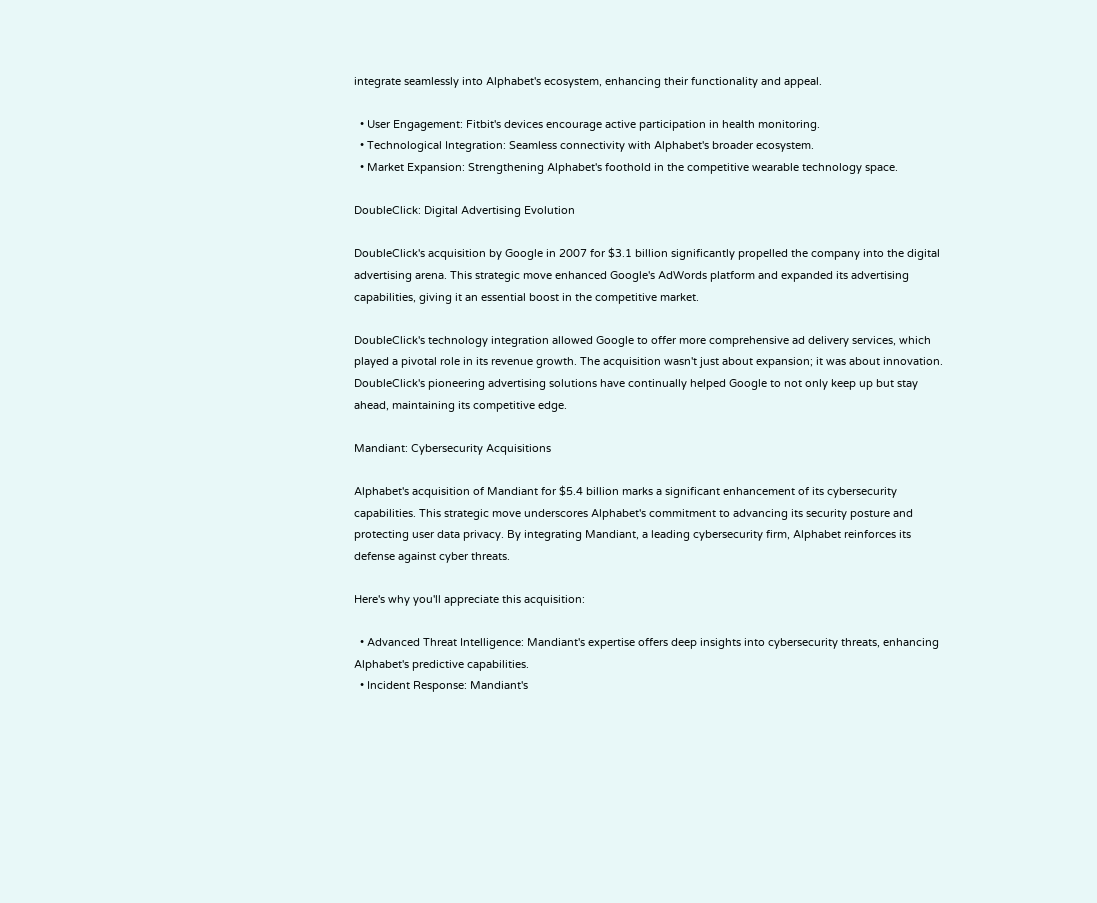integrate seamlessly into Alphabet's ecosystem, enhancing their functionality and appeal.

  • User Engagement: Fitbit's devices encourage active participation in health monitoring.
  • Technological Integration: Seamless connectivity with Alphabet's broader ecosystem.
  • Market Expansion: Strengthening Alphabet's foothold in the competitive wearable technology space.

DoubleClick: Digital Advertising Evolution

DoubleClick's acquisition by Google in 2007 for $3.1 billion significantly propelled the company into the digital advertising arena. This strategic move enhanced Google's AdWords platform and expanded its advertising capabilities, giving it an essential boost in the competitive market.

DoubleClick's technology integration allowed Google to offer more comprehensive ad delivery services, which played a pivotal role in its revenue growth. The acquisition wasn't just about expansion; it was about innovation. DoubleClick's pioneering advertising solutions have continually helped Google to not only keep up but stay ahead, maintaining its competitive edge.

Mandiant: Cybersecurity Acquisitions

Alphabet's acquisition of Mandiant for $5.4 billion marks a significant enhancement of its cybersecurity capabilities. This strategic move underscores Alphabet's commitment to advancing its security posture and protecting user data privacy. By integrating Mandiant, a leading cybersecurity firm, Alphabet reinforces its defense against cyber threats.

Here's why you'll appreciate this acquisition:

  • Advanced Threat Intelligence: Mandiant's expertise offers deep insights into cybersecurity threats, enhancing Alphabet's predictive capabilities.
  • Incident Response: Mandiant's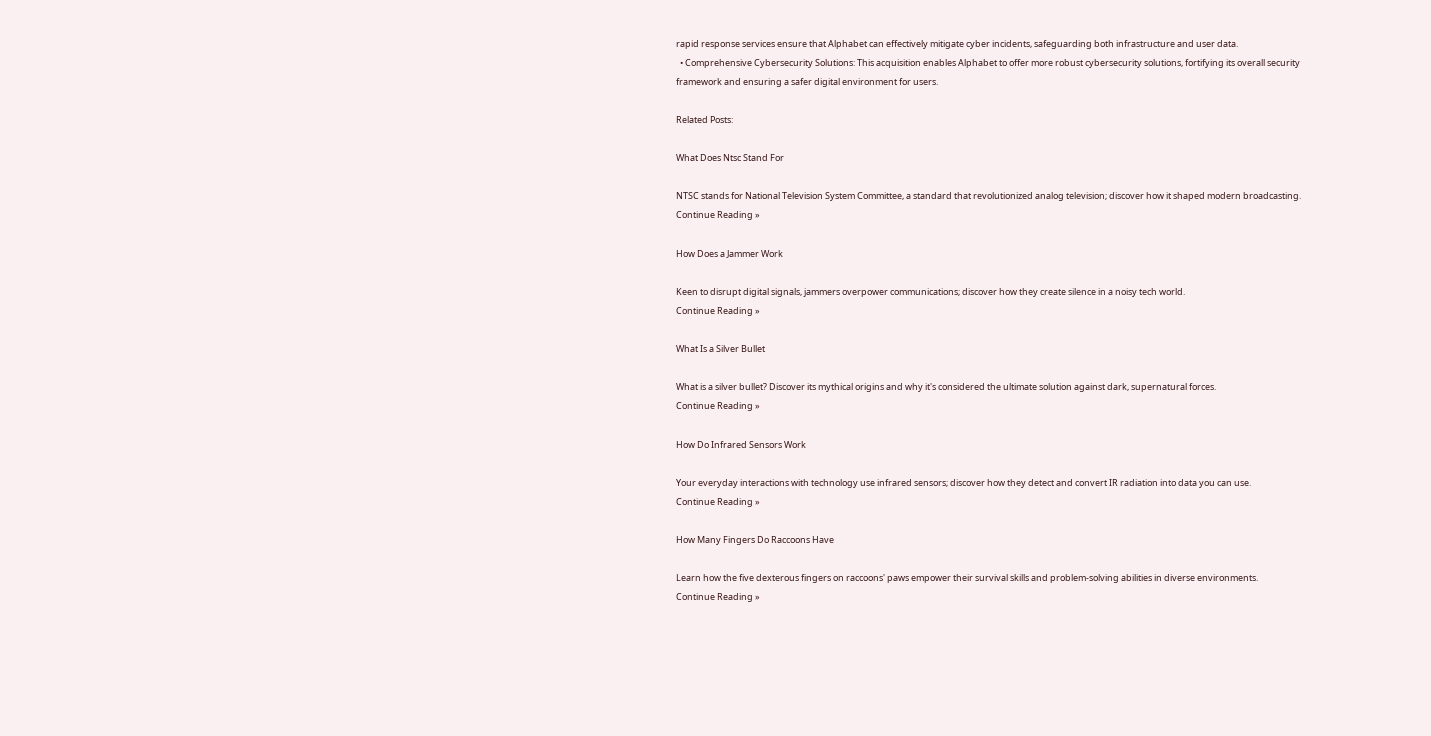rapid response services ensure that Alphabet can effectively mitigate cyber incidents, safeguarding both infrastructure and user data.
  • Comprehensive Cybersecurity Solutions: This acquisition enables Alphabet to offer more robust cybersecurity solutions, fortifying its overall security framework and ensuring a safer digital environment for users.

Related Posts:

What Does Ntsc Stand For

NTSC stands for National Television System Committee, a standard that revolutionized analog television; discover how it shaped modern broadcasting.
Continue Reading »

How Does a Jammer Work

Keen to disrupt digital signals, jammers overpower communications; discover how they create silence in a noisy tech world.
Continue Reading »

What Is a Silver Bullet

What is a silver bullet? Discover its mythical origins and why it's considered the ultimate solution against dark, supernatural forces.
Continue Reading »

How Do Infrared Sensors Work

Your everyday interactions with technology use infrared sensors; discover how they detect and convert IR radiation into data you can use.
Continue Reading »

How Many Fingers Do Raccoons Have

Learn how the five dexterous fingers on raccoons' paws empower their survival skills and problem-solving abilities in diverse environments.
Continue Reading »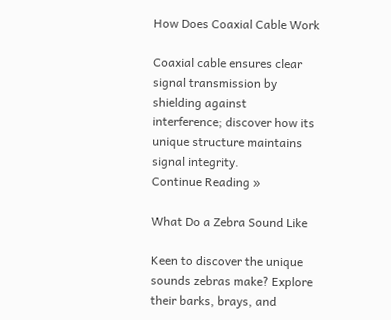How Does Coaxial Cable Work

Coaxial cable ensures clear signal transmission by shielding against interference; discover how its unique structure maintains signal integrity.
Continue Reading »

What Do a Zebra Sound Like

Keen to discover the unique sounds zebras make? Explore their barks, brays, and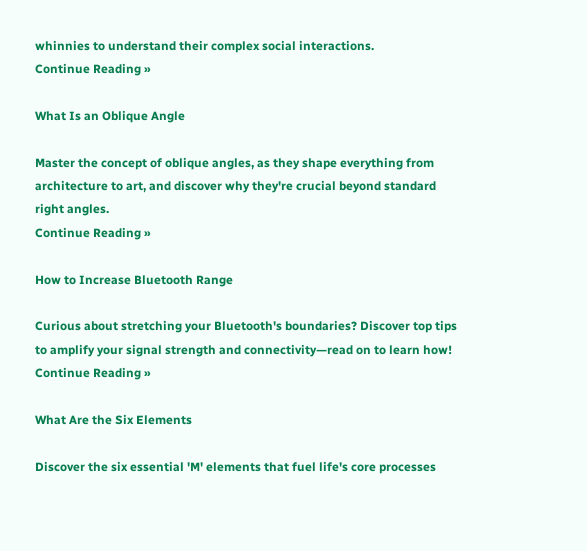whinnies to understand their complex social interactions.
Continue Reading »

What Is an Oblique Angle

Master the concept of oblique angles, as they shape everything from architecture to art, and discover why they're crucial beyond standard right angles.
Continue Reading »

How to Increase Bluetooth Range

Curious about stretching your Bluetooth's boundaries? Discover top tips to amplify your signal strength and connectivity—read on to learn how!
Continue Reading »

What Are the Six Elements

Discover the six essential 'M' elements that fuel life's core processes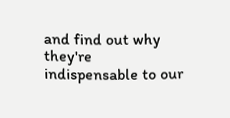and find out why they're indispensable to our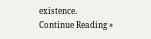existence.
Continue Reading »